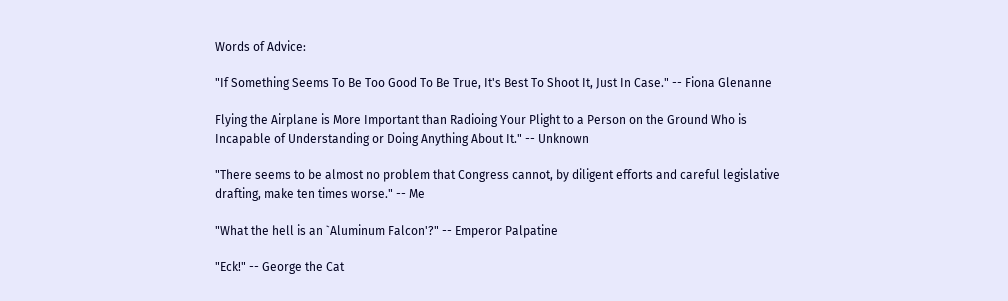Words of Advice:

"If Something Seems To Be Too Good To Be True, It's Best To Shoot It, Just In Case." -- Fiona Glenanne

Flying the Airplane is More Important than Radioing Your Plight to a Person on the Ground Who is Incapable of Understanding or Doing Anything About It." -- Unknown

"There seems to be almost no problem that Congress cannot, by diligent efforts and careful legislative drafting, make ten times worse." -- Me

"What the hell is an `Aluminum Falcon'?" -- Emperor Palpatine

"Eck!" -- George the Cat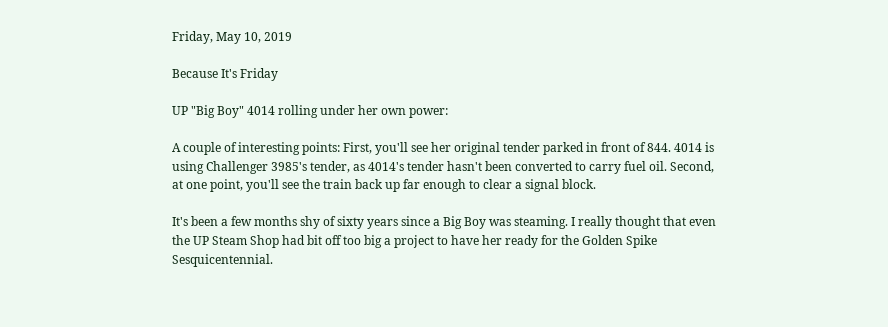Friday, May 10, 2019

Because It's Friday

UP "Big Boy" 4014 rolling under her own power:

A couple of interesting points: First, you'll see her original tender parked in front of 844. 4014 is using Challenger 3985's tender, as 4014's tender hasn't been converted to carry fuel oil. Second, at one point, you'll see the train back up far enough to clear a signal block.

It's been a few months shy of sixty years since a Big Boy was steaming. I really thought that even the UP Steam Shop had bit off too big a project to have her ready for the Golden Spike Sesquicentennial.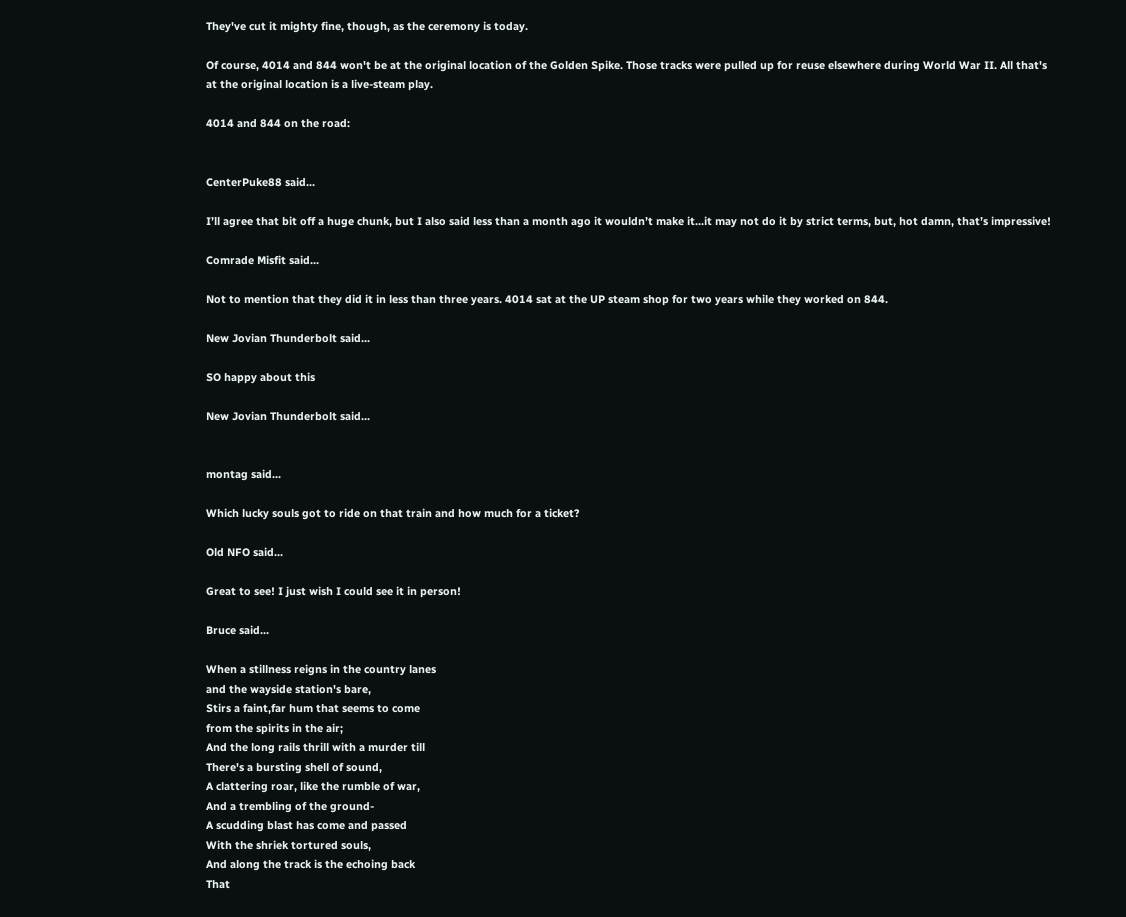They've cut it mighty fine, though, as the ceremony is today.

Of course, 4014 and 844 won't be at the original location of the Golden Spike. Those tracks were pulled up for reuse elsewhere during World War II. All that's at the original location is a live-steam play.

4014 and 844 on the road:


CenterPuke88 said...

I’ll agree that bit off a huge chunk, but I also said less than a month ago it wouldn’t make it...it may not do it by strict terms, but, hot damn, that’s impressive!

Comrade Misfit said...

Not to mention that they did it in less than three years. 4014 sat at the UP steam shop for two years while they worked on 844.

New Jovian Thunderbolt said...

SO happy about this

New Jovian Thunderbolt said...


montag said...

Which lucky souls got to ride on that train and how much for a ticket?

Old NFO said...

Great to see! I just wish I could see it in person!

Bruce said...

When a stillness reigns in the country lanes
and the wayside station's bare,
Stirs a faint,far hum that seems to come
from the spirits in the air;
And the long rails thrill with a murder till
There's a bursting shell of sound,
A clattering roar, like the rumble of war,
And a trembling of the ground-
A scudding blast has come and passed
With the shriek tortured souls,
And along the track is the echoing back
That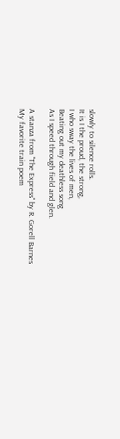slowly to silence rolls.
It is I the proud, the strong,
I who sway the lives of men,
Beating out my deathless song
As I speed through field and glen.

A stanza from "The Express" by R. Gorell Barnes
My favorite train poem